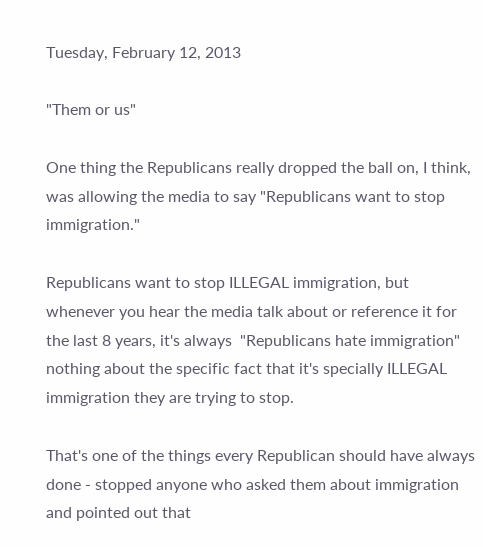Tuesday, February 12, 2013

"Them or us"

One thing the Republicans really dropped the ball on, I think, was allowing the media to say "Republicans want to stop immigration."

Republicans want to stop ILLEGAL immigration, but whenever you hear the media talk about or reference it for the last 8 years, it's always  "Republicans hate immigration" nothing about the specific fact that it's specially ILLEGAL immigration they are trying to stop.

That's one of the things every Republican should have always done - stopped anyone who asked them about immigration and pointed out that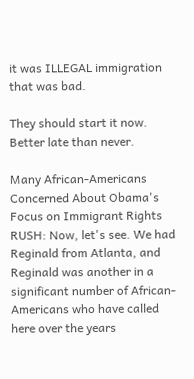it was ILLEGAL immigration that was bad.

They should start it now. Better late than never.

Many African-Americans Concerned About Obama's Focus on Immigrant Rights
RUSH: Now, let's see. We had Reginald from Atlanta, and Reginald was another in a significant number of African-Americans who have called here over the years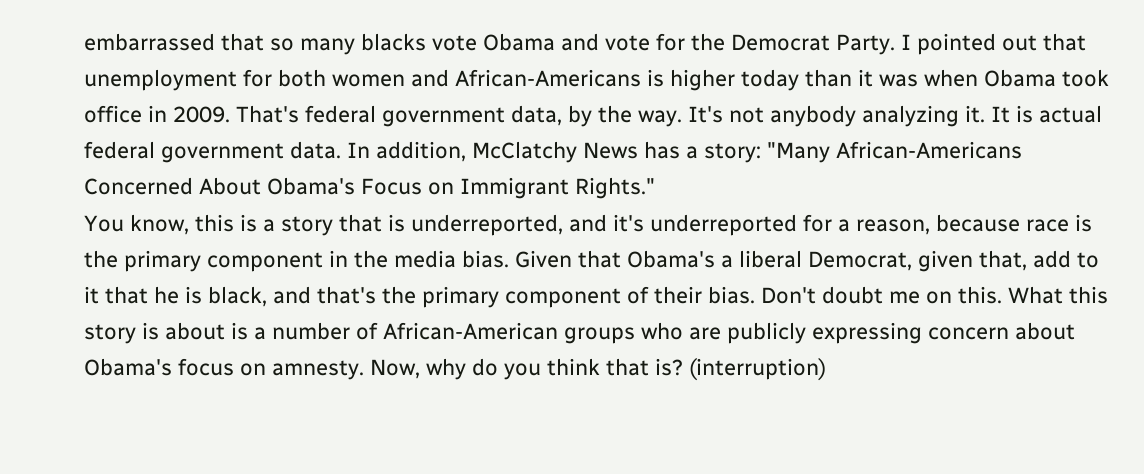embarrassed that so many blacks vote Obama and vote for the Democrat Party. I pointed out that unemployment for both women and African-Americans is higher today than it was when Obama took office in 2009. That's federal government data, by the way. It's not anybody analyzing it. It is actual federal government data. In addition, McClatchy News has a story: "Many African-Americans Concerned About Obama's Focus on Immigrant Rights."
You know, this is a story that is underreported, and it's underreported for a reason, because race is the primary component in the media bias. Given that Obama's a liberal Democrat, given that, add to it that he is black, and that's the primary component of their bias. Don't doubt me on this. What this story is about is a number of African-American groups who are publicly expressing concern about Obama's focus on amnesty. Now, why do you think that is? (interruption)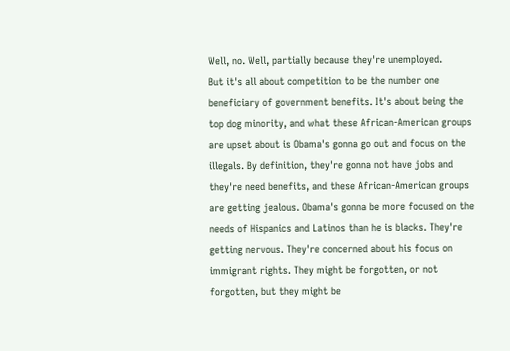Well, no. Well, partially because they're unemployed.
But it's all about competition to be the number one beneficiary of government benefits. It's about being the top dog minority, and what these African-American groups are upset about is Obama's gonna go out and focus on the illegals. By definition, they're gonna not have jobs and they're need benefits, and these African-American groups are getting jealous. Obama's gonna be more focused on the needs of Hispanics and Latinos than he is blacks. They're getting nervous. They're concerned about his focus on immigrant rights. They might be forgotten, or not forgotten, but they might be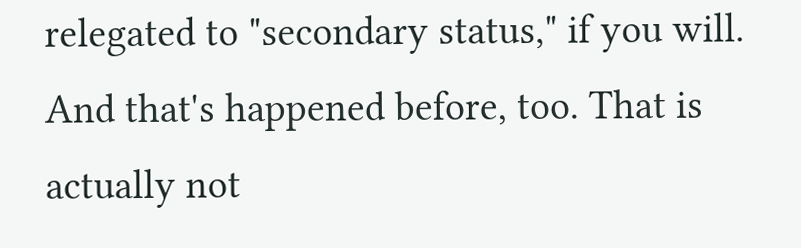relegated to "secondary status," if you will.
And that's happened before, too. That is actually not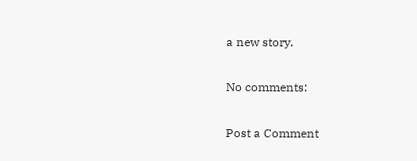a new story.

No comments:

Post a Comment